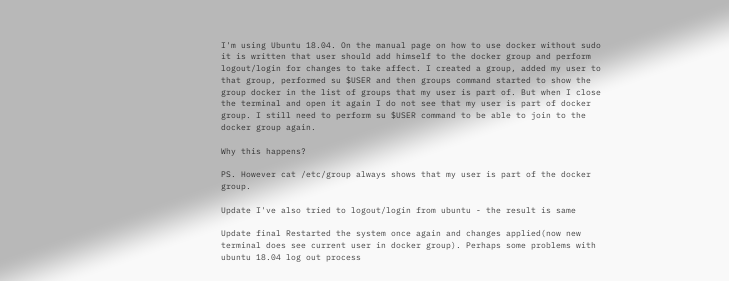I'm using Ubuntu 18.04. On the manual page on how to use docker without sudo it is written that user should add himself to the docker group and perform logout/login for changes to take affect. I created a group, added my user to that group, performed su $USER and then groups command started to show the group docker in the list of groups that my user is part of. But when I close the terminal and open it again I do not see that my user is part of docker group. I still need to perform su $USER command to be able to join to the docker group again.

Why this happens?

PS. However cat /etc/group always shows that my user is part of the docker group.

Update I've also tried to logout/login from ubuntu - the result is same

Update final Restarted the system once again and changes applied(now new terminal does see current user in docker group). Perhaps some problems with ubuntu 18.04 log out process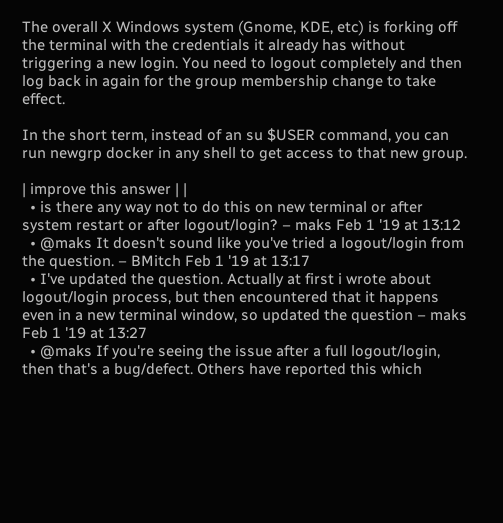The overall X Windows system (Gnome, KDE, etc) is forking off the terminal with the credentials it already has without triggering a new login. You need to logout completely and then log back in again for the group membership change to take effect.

In the short term, instead of an su $USER command, you can run newgrp docker in any shell to get access to that new group.

| improve this answer | |
  • is there any way not to do this on new terminal or after system restart or after logout/login? – maks Feb 1 '19 at 13:12
  • @maks It doesn't sound like you've tried a logout/login from the question. – BMitch Feb 1 '19 at 13:17
  • I've updated the question. Actually at first i wrote about logout/login process, but then encountered that it happens even in a new terminal window, so updated the question – maks Feb 1 '19 at 13:27
  • @maks If you're seeing the issue after a full logout/login, then that's a bug/defect. Others have reported this which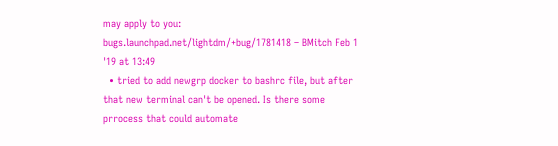may apply to you: bugs.launchpad.net/lightdm/+bug/1781418 – BMitch Feb 1 '19 at 13:49
  • tried to add newgrp docker to bashrc file, but after that new terminal can't be opened. Is there some prrocess that could automate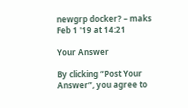newgrp docker? – maks Feb 1 '19 at 14:21

Your Answer

By clicking “Post Your Answer”, you agree to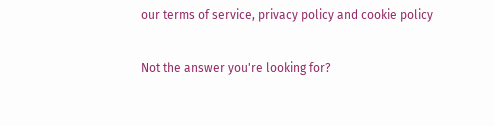our terms of service, privacy policy and cookie policy

Not the answer you're looking for?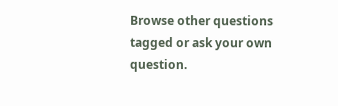Browse other questions tagged or ask your own question.